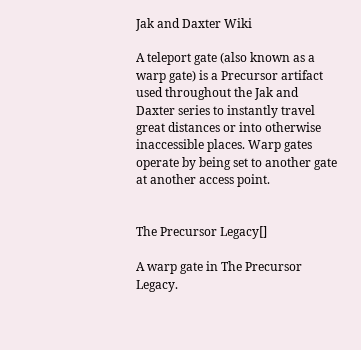Jak and Daxter Wiki

A teleport gate (also known as a warp gate) is a Precursor artifact used throughout the Jak and Daxter series to instantly travel great distances or into otherwise inaccessible places. Warp gates operate by being set to another gate at another access point.


The Precursor Legacy[]

A warp gate in The Precursor Legacy.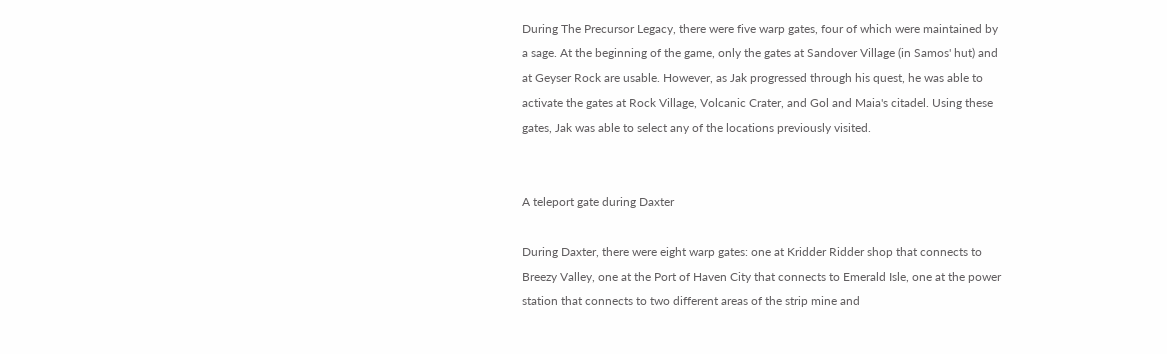During The Precursor Legacy, there were five warp gates, four of which were maintained by a sage. At the beginning of the game, only the gates at Sandover Village (in Samos' hut) and at Geyser Rock are usable. However, as Jak progressed through his quest, he was able to activate the gates at Rock Village, Volcanic Crater, and Gol and Maia's citadel. Using these gates, Jak was able to select any of the locations previously visited.


A teleport gate during Daxter

During Daxter, there were eight warp gates: one at Kridder Ridder shop that connects to Breezy Valley, one at the Port of Haven City that connects to Emerald Isle, one at the power station that connects to two different areas of the strip mine and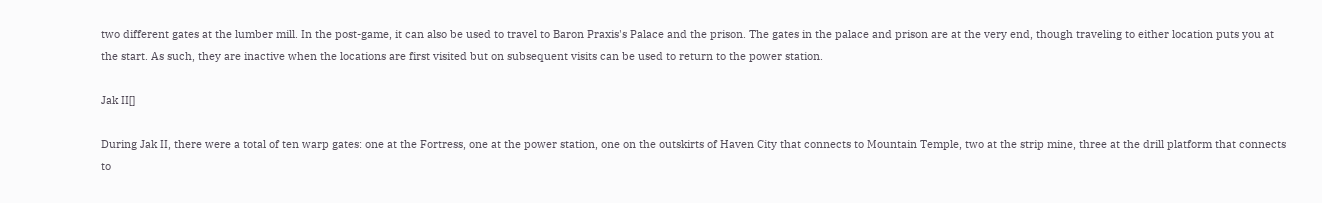two different gates at the lumber mill. In the post-game, it can also be used to travel to Baron Praxis's Palace and the prison. The gates in the palace and prison are at the very end, though traveling to either location puts you at the start. As such, they are inactive when the locations are first visited but on subsequent visits can be used to return to the power station.

Jak II[]

During Jak II, there were a total of ten warp gates: one at the Fortress, one at the power station, one on the outskirts of Haven City that connects to Mountain Temple, two at the strip mine, three at the drill platform that connects to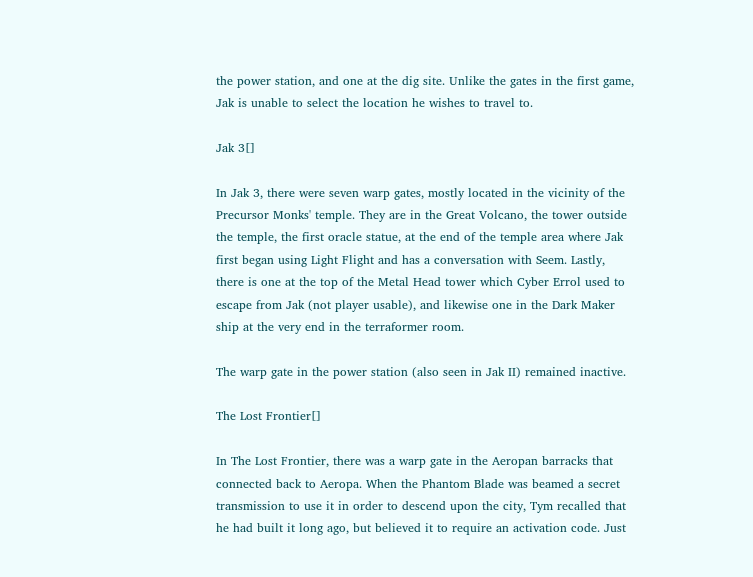the power station, and one at the dig site. Unlike the gates in the first game, Jak is unable to select the location he wishes to travel to.

Jak 3[]

In Jak 3, there were seven warp gates, mostly located in the vicinity of the Precursor Monks' temple. They are in the Great Volcano, the tower outside the temple, the first oracle statue, at the end of the temple area where Jak first began using Light Flight and has a conversation with Seem. Lastly, there is one at the top of the Metal Head tower which Cyber Errol used to escape from Jak (not player usable), and likewise one in the Dark Maker ship at the very end in the terraformer room.

The warp gate in the power station (also seen in Jak II) remained inactive.

The Lost Frontier[]

In The Lost Frontier, there was a warp gate in the Aeropan barracks that connected back to Aeropa. When the Phantom Blade was beamed a secret transmission to use it in order to descend upon the city, Tym recalled that he had built it long ago, but believed it to require an activation code. Just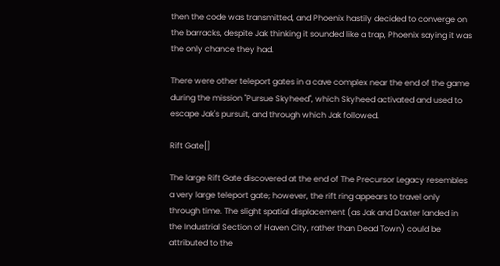then the code was transmitted, and Phoenix hastily decided to converge on the barracks, despite Jak thinking it sounded like a trap, Phoenix saying it was the only chance they had.

There were other teleport gates in a cave complex near the end of the game during the mission "Pursue Skyheed", which Skyheed activated and used to escape Jak's pursuit, and through which Jak followed.

Rift Gate[]

The large Rift Gate discovered at the end of The Precursor Legacy resembles a very large teleport gate; however, the rift ring appears to travel only through time. The slight spatial displacement (as Jak and Daxter landed in the Industrial Section of Haven City, rather than Dead Town) could be attributed to the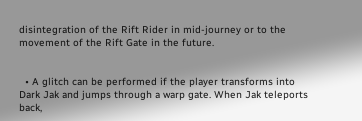disintegration of the Rift Rider in mid-journey or to the movement of the Rift Gate in the future.


  • A glitch can be performed if the player transforms into Dark Jak and jumps through a warp gate. When Jak teleports back,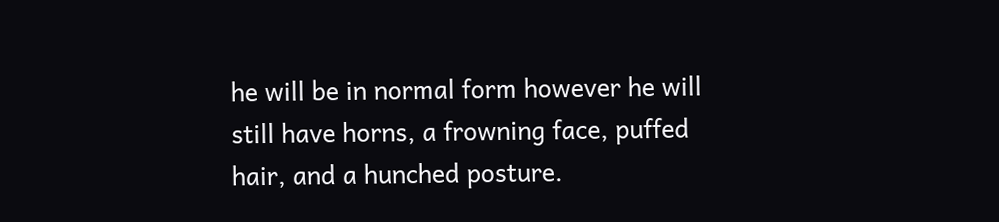he will be in normal form however he will still have horns, a frowning face, puffed hair, and a hunched posture.